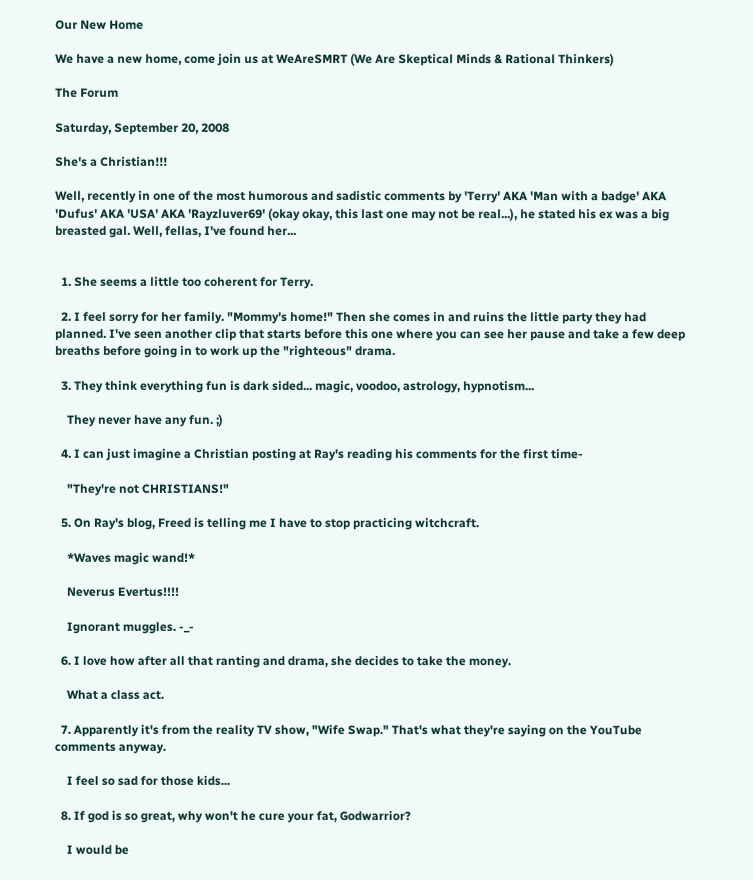Our New Home

We have a new home, come join us at WeAreSMRT (We Are Skeptical Minds & Rational Thinkers)

The Forum

Saturday, September 20, 2008

She's a Christian!!!

Well, recently in one of the most humorous and sadistic comments by 'Terry' AKA 'Man with a badge' AKA 'Dufus' AKA 'USA' AKA 'Rayzluver69' (okay okay, this last one may not be real...), he stated his ex was a big breasted gal. Well, fellas, I've found her...


  1. She seems a little too coherent for Terry.

  2. I feel sorry for her family. "Mommy's home!" Then she comes in and ruins the little party they had planned. I've seen another clip that starts before this one where you can see her pause and take a few deep breaths before going in to work up the "righteous" drama.

  3. They think everything fun is dark sided... magic, voodoo, astrology, hypnotism...

    They never have any fun. ;)

  4. I can just imagine a Christian posting at Ray's reading his comments for the first time-

    "They're not CHRISTIANS!"

  5. On Ray's blog, Freed is telling me I have to stop practicing witchcraft.

    *Waves magic wand!*

    Neverus Evertus!!!!

    Ignorant muggles. -_-

  6. I love how after all that ranting and drama, she decides to take the money.

    What a class act.

  7. Apparently it's from the reality TV show, "Wife Swap." That's what they're saying on the YouTube comments anyway.

    I feel so sad for those kids...

  8. If god is so great, why won't he cure your fat, Godwarrior?

    I would be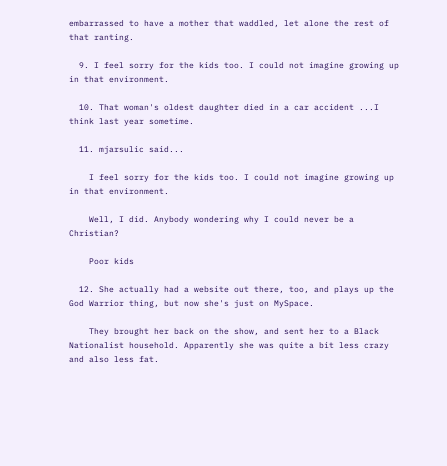embarrassed to have a mother that waddled, let alone the rest of that ranting.

  9. I feel sorry for the kids too. I could not imagine growing up in that environment.

  10. That woman's oldest daughter died in a car accident ...I think last year sometime.

  11. mjarsulic said...

    I feel sorry for the kids too. I could not imagine growing up in that environment.

    Well, I did. Anybody wondering why I could never be a Christian?

    Poor kids

  12. She actually had a website out there, too, and plays up the God Warrior thing, but now she's just on MySpace.

    They brought her back on the show, and sent her to a Black Nationalist household. Apparently she was quite a bit less crazy and also less fat.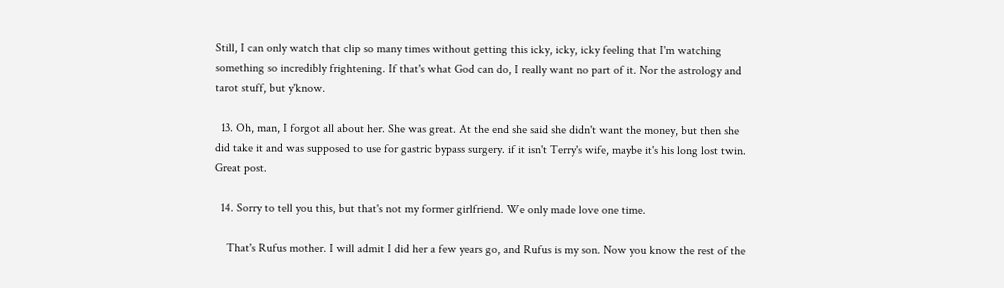Still, I can only watch that clip so many times without getting this icky, icky, icky feeling that I'm watching something so incredibly frightening. If that's what God can do, I really want no part of it. Nor the astrology and tarot stuff, but y'know.

  13. Oh, man, I forgot all about her. She was great. At the end she said she didn't want the money, but then she did take it and was supposed to use for gastric bypass surgery. if it isn't Terry's wife, maybe it's his long lost twin. Great post.

  14. Sorry to tell you this, but that's not my former girlfriend. We only made love one time.

    That's Rufus mother. I will admit I did her a few years go, and Rufus is my son. Now you know the rest of the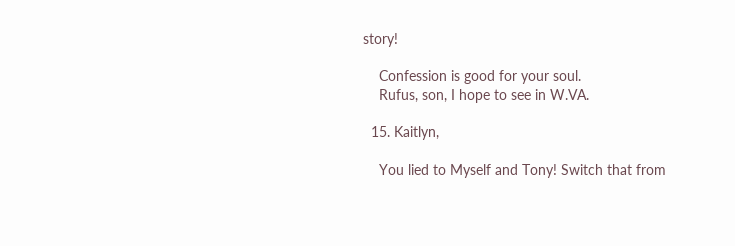story!

    Confession is good for your soul.
    Rufus, son, I hope to see in W.VA.

  15. Kaitlyn,

    You lied to Myself and Tony! Switch that from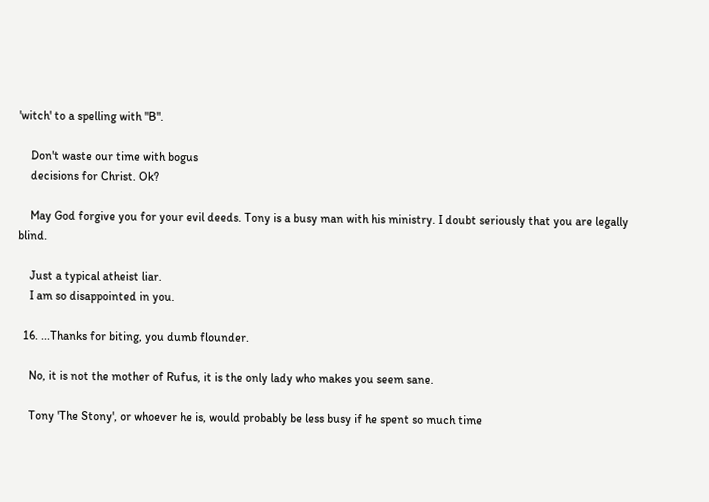'witch' to a spelling with "B".

    Don't waste our time with bogus
    decisions for Christ. Ok?

    May God forgive you for your evil deeds. Tony is a busy man with his ministry. I doubt seriously that you are legally blind.

    Just a typical atheist liar.
    I am so disappointed in you.

  16. ...Thanks for biting, you dumb flounder.

    No, it is not the mother of Rufus, it is the only lady who makes you seem sane.

    Tony 'The Stony', or whoever he is, would probably be less busy if he spent so much time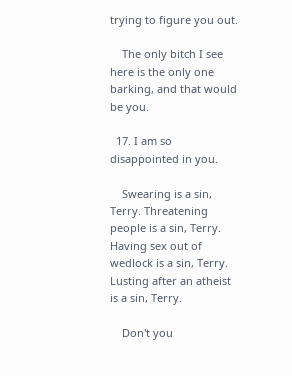trying to figure you out.

    The only bitch I see here is the only one barking, and that would be you.

  17. I am so disappointed in you.

    Swearing is a sin, Terry. Threatening people is a sin, Terry. Having sex out of wedlock is a sin, Terry. Lusting after an atheist is a sin, Terry.

    Don't you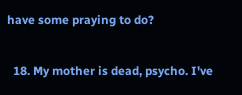have some praying to do?

  18. My mother is dead, psycho. I've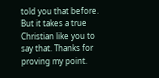told you that before. But it takes a true Christian like you to say that. Thanks for proving my point.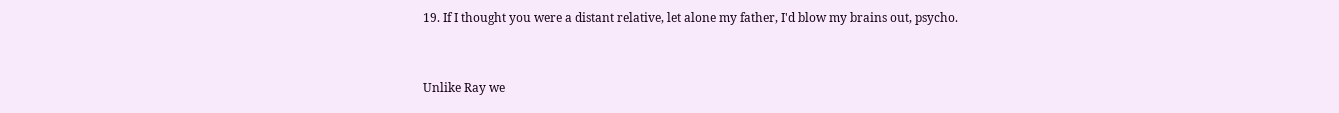19. If I thought you were a distant relative, let alone my father, I'd blow my brains out, psycho.


Unlike Ray we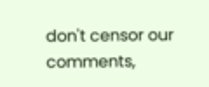don't censor our comments,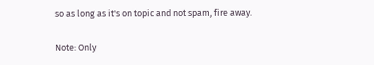so as long as it's on topic and not spam, fire away.

Note: Only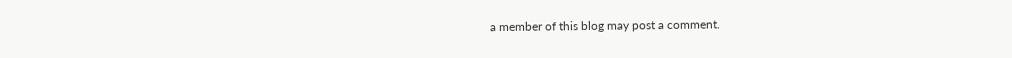a member of this blog may post a comment.